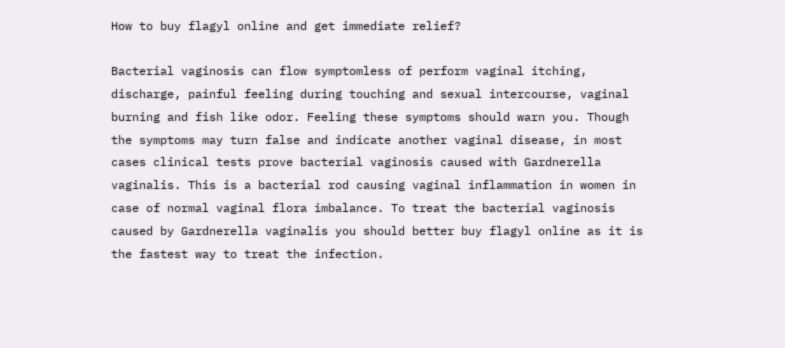How to buy flagyl online and get immediate relief?

Bacterial vaginosis can flow symptomless of perform vaginal itching, discharge, painful feeling during touching and sexual intercourse, vaginal burning and fish like odor. Feeling these symptoms should warn you. Though the symptoms may turn false and indicate another vaginal disease, in most cases clinical tests prove bacterial vaginosis caused with Gardnerella vaginalis. This is a bacterial rod causing vaginal inflammation in women in case of normal vaginal flora imbalance. To treat the bacterial vaginosis caused by Gardnerella vaginalis you should better buy flagyl online as it is the fastest way to treat the infection.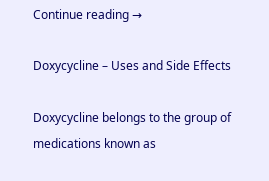Continue reading →

Doxycycline – Uses and Side Effects

Doxycycline belongs to the group of medications known as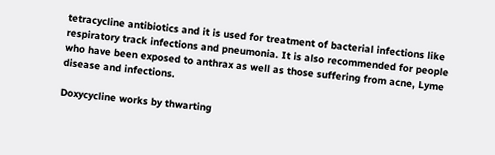tetracycline antibiotics and it is used for treatment of bacterial infections like respiratory track infections and pneumonia. It is also recommended for people who have been exposed to anthrax as well as those suffering from acne, Lyme disease and infections.

Doxycycline works by thwarting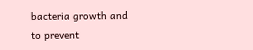bacteria growth and to prevent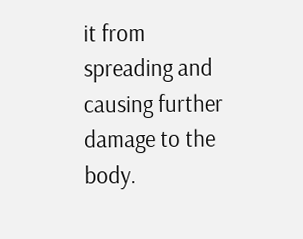it from spreading and causing further damage to the body.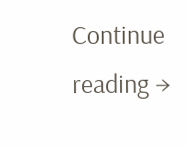Continue reading →